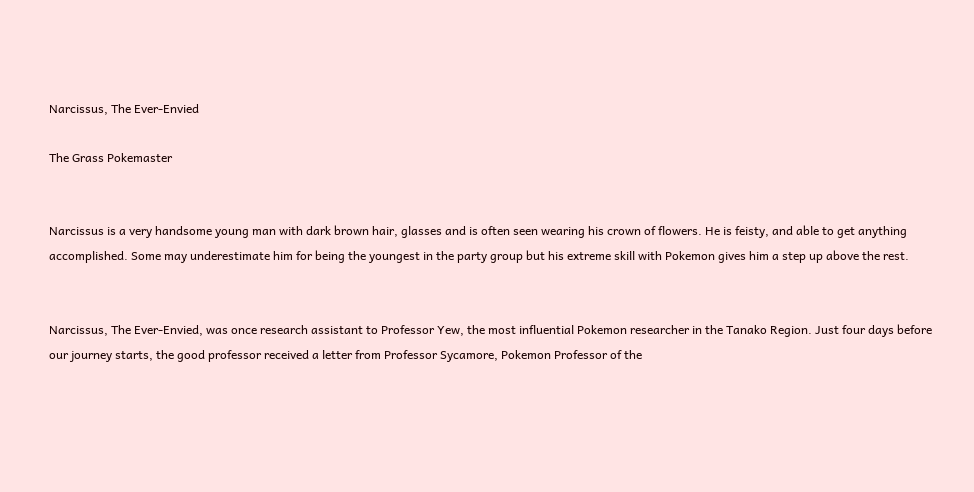Narcissus, The Ever-Envied

The Grass Pokemaster


Narcissus is a very handsome young man with dark brown hair, glasses and is often seen wearing his crown of flowers. He is feisty, and able to get anything accomplished. Some may underestimate him for being the youngest in the party group but his extreme skill with Pokemon gives him a step up above the rest.


Narcissus, The Ever-Envied, was once research assistant to Professor Yew, the most influential Pokemon researcher in the Tanako Region. Just four days before our journey starts, the good professor received a letter from Professor Sycamore, Pokemon Professor of the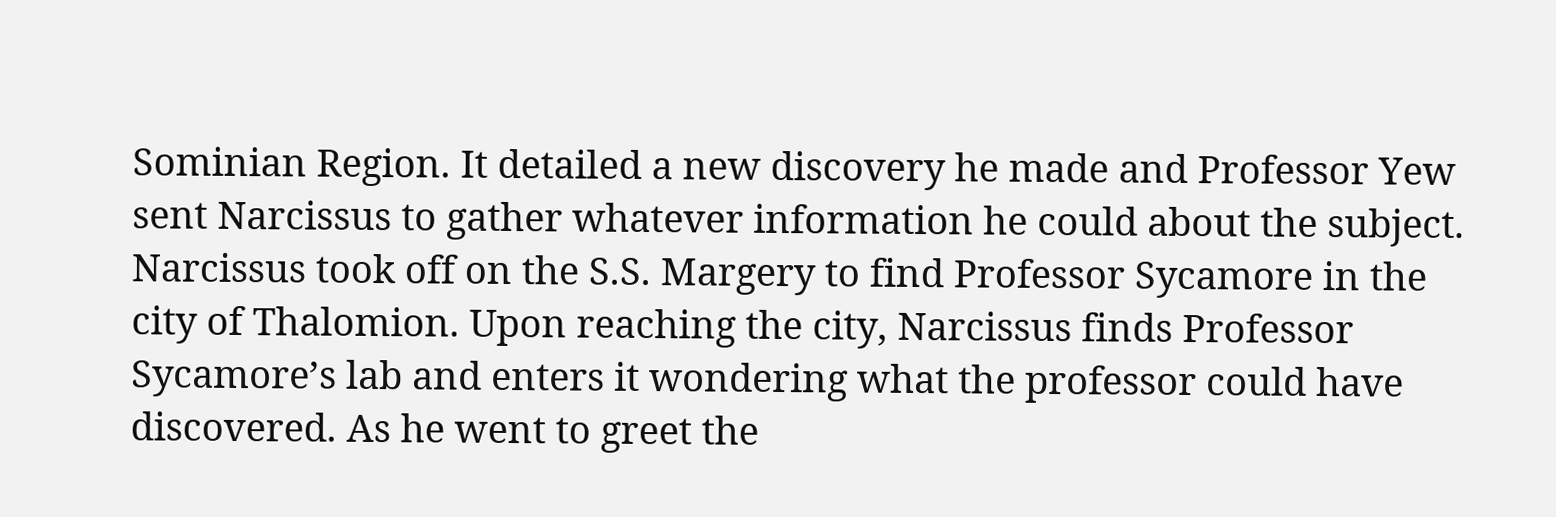Sominian Region. It detailed a new discovery he made and Professor Yew sent Narcissus to gather whatever information he could about the subject. Narcissus took off on the S.S. Margery to find Professor Sycamore in the city of Thalomion. Upon reaching the city, Narcissus finds Professor Sycamore’s lab and enters it wondering what the professor could have discovered. As he went to greet the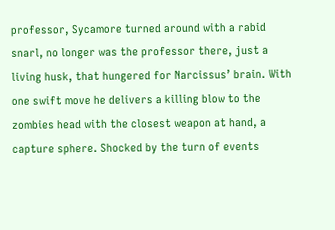professor, Sycamore turned around with a rabid snarl, no longer was the professor there, just a living husk, that hungered for Narcissus’ brain. With one swift move he delivers a killing blow to the zombies head with the closest weapon at hand, a capture sphere. Shocked by the turn of events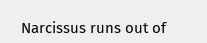Narcissus runs out of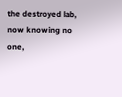the destroyed lab, now knowing no one,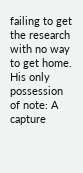failing to get the research with no way to get home. His only possession of note: A capture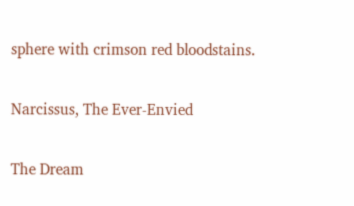sphere with crimson red bloodstains.

Narcissus, The Ever-Envied

The Dream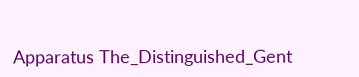Apparatus The_Distinguished_Gent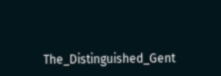The_Distinguished_Gent